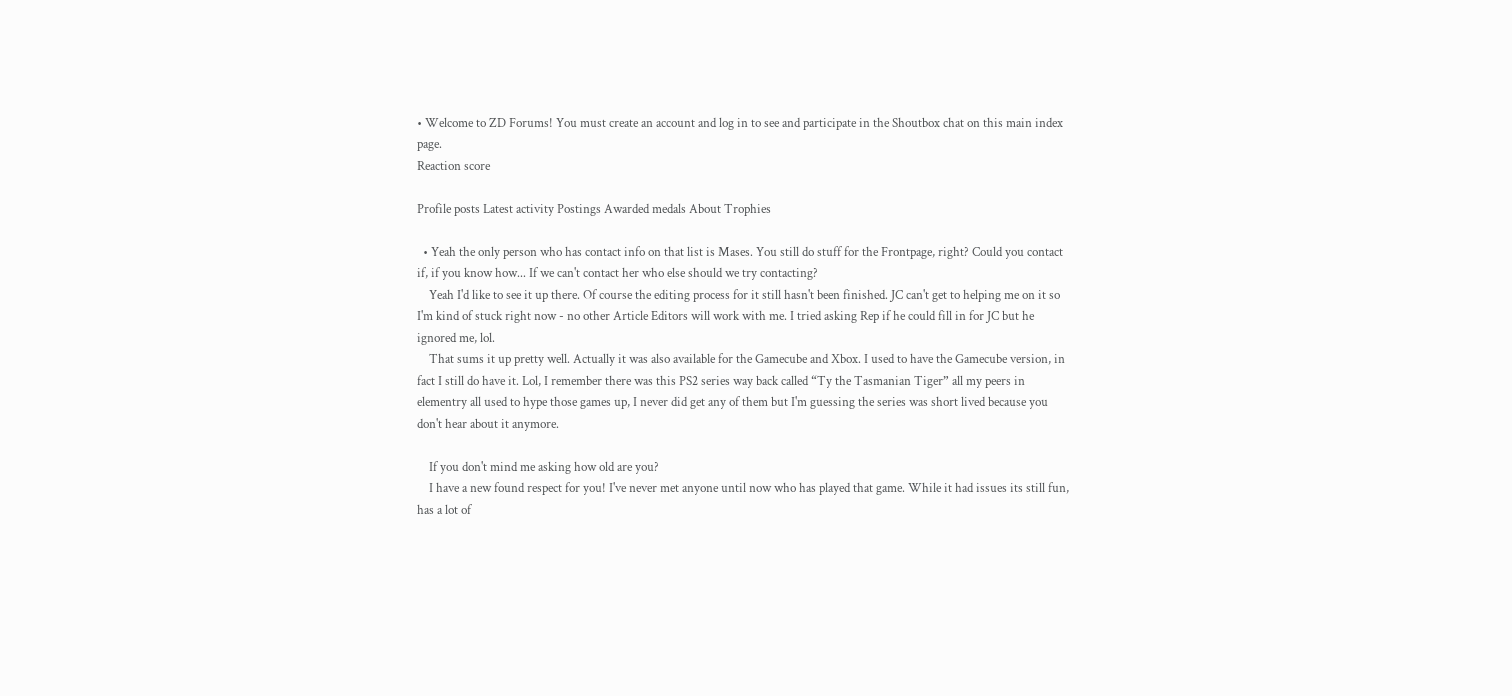• Welcome to ZD Forums! You must create an account and log in to see and participate in the Shoutbox chat on this main index page.
Reaction score

Profile posts Latest activity Postings Awarded medals About Trophies

  • Yeah the only person who has contact info on that list is Mases. You still do stuff for the Frontpage, right? Could you contact if, if you know how... If we can't contact her who else should we try contacting?
    Yeah I'd like to see it up there. Of course the editing process for it still hasn't been finished. JC can't get to helping me on it so I'm kind of stuck right now - no other Article Editors will work with me. I tried asking Rep if he could fill in for JC but he ignored me, lol.
    That sums it up pretty well. Actually it was also available for the Gamecube and Xbox. I used to have the Gamecube version, in fact I still do have it. Lol, I remember there was this PS2 series way back called “Ty the Tasmanian Tiger” all my peers in elementry all used to hype those games up, I never did get any of them but I'm guessing the series was short lived because you don't hear about it anymore.

    If you don't mind me asking how old are you?
    I have a new found respect for you! I've never met anyone until now who has played that game. While it had issues its still fun, has a lot of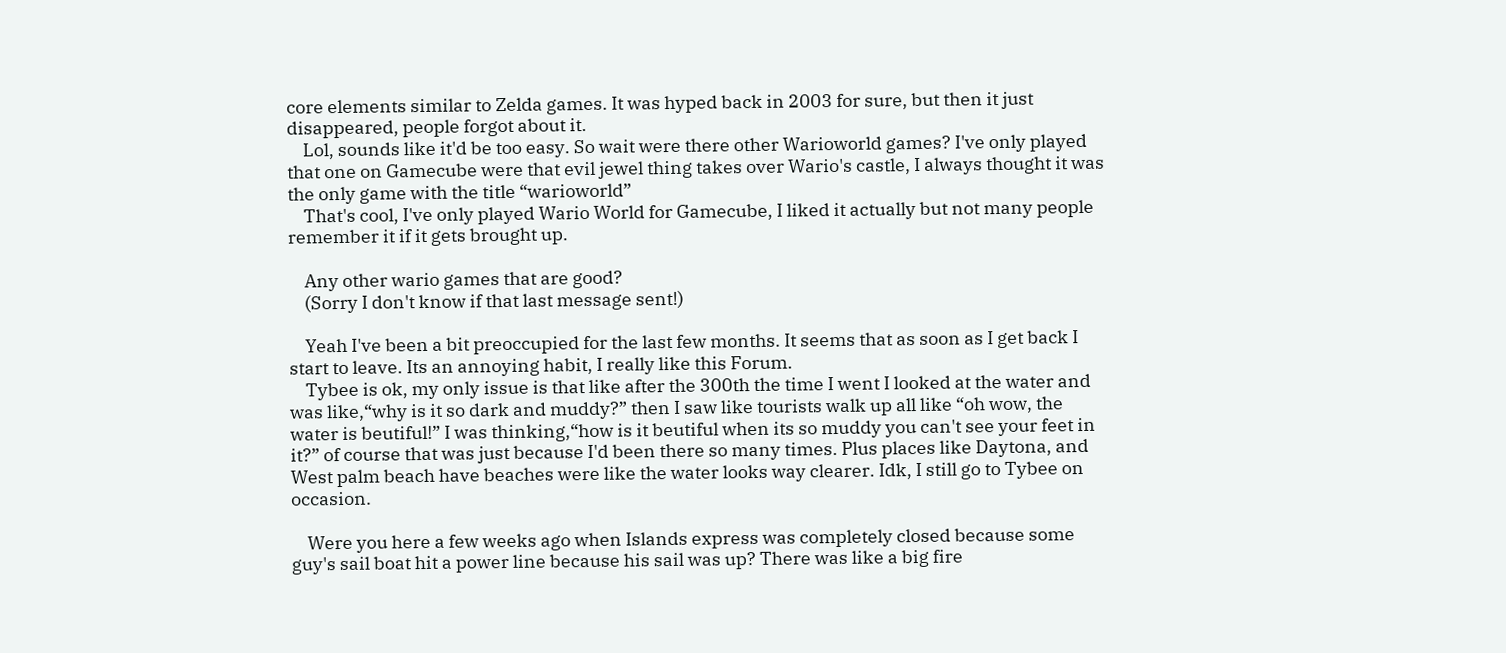core elements similar to Zelda games. It was hyped back in 2003 for sure, but then it just disappeared, people forgot about it.
    Lol, sounds like it'd be too easy. So wait were there other Warioworld games? I've only played that one on Gamecube were that evil jewel thing takes over Wario's castle, I always thought it was the only game with the title “warioworld”
    That's cool, I've only played Wario World for Gamecube, I liked it actually but not many people remember it if it gets brought up.

    Any other wario games that are good?
    (Sorry I don't know if that last message sent!)

    Yeah I've been a bit preoccupied for the last few months. It seems that as soon as I get back I start to leave. Its an annoying habit, I really like this Forum.
    Tybee is ok, my only issue is that like after the 300th the time I went I looked at the water and was like,“why is it so dark and muddy?” then I saw like tourists walk up all like “oh wow, the water is beutiful!” I was thinking,“how is it beutiful when its so muddy you can't see your feet in it?” of course that was just because I'd been there so many times. Plus places like Daytona, and West palm beach have beaches were like the water looks way clearer. Idk, I still go to Tybee on occasion.

    Were you here a few weeks ago when Islands express was completely closed because some guy's sail boat hit a power line because his sail was up? There was like a big fire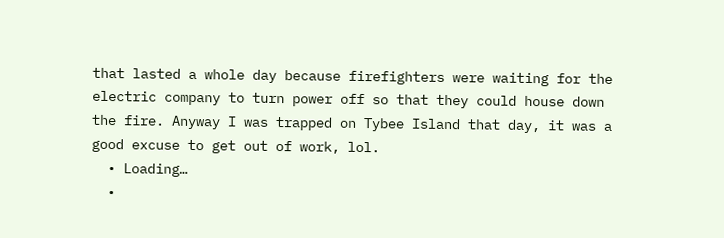that lasted a whole day because firefighters were waiting for the electric company to turn power off so that they could house down the fire. Anyway I was trapped on Tybee Island that day, it was a good excuse to get out of work, lol.
  • Loading…
  •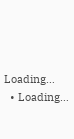Loading…
  • Loading…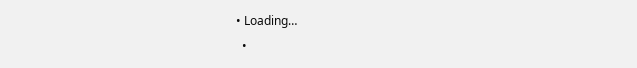• Loading…
  •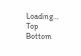Loading…
Top Bottom